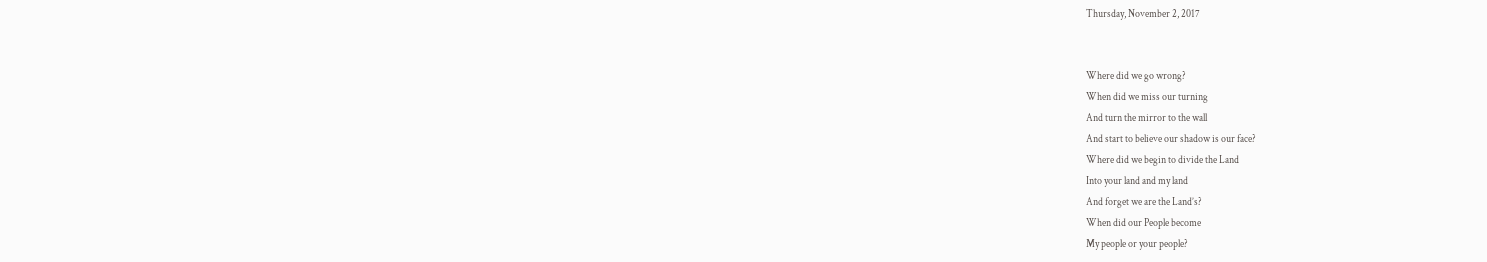Thursday, November 2, 2017


Where did we go wrong?
When did we miss our turning
And turn the mirror to the wall
And start to believe our shadow is our face?
Where did we begin to divide the Land
Into your land and my land
And forget we are the Land’s?
When did our People become
My people or your people?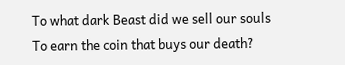To what dark Beast did we sell our souls
To earn the coin that buys our death?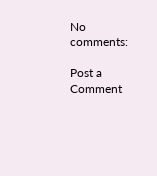No comments:

Post a Comment